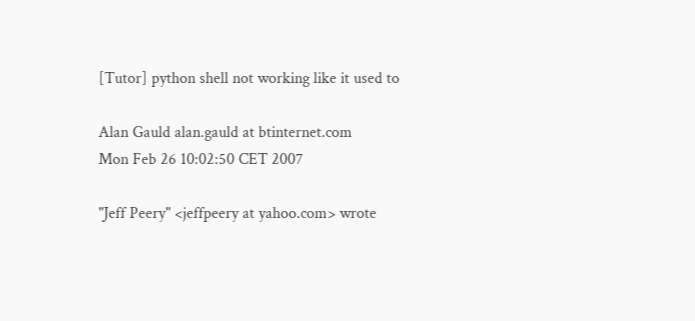[Tutor] python shell not working like it used to

Alan Gauld alan.gauld at btinternet.com
Mon Feb 26 10:02:50 CET 2007

"Jeff Peery" <jeffpeery at yahoo.com> wrote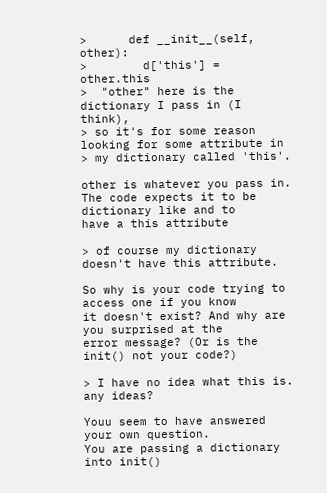>      def __init__(self, other):
>        d['this'] = other.this
>  "other" here is the dictionary I pass in (I think),
> so it's for some reason looking for some attribute in
> my dictionary called 'this'.

other is whatever you pass in.
The code expects it to be dictionary like and to
have a this attribute

> of course my dictionary doesn't have this attribute.

So why is your code trying to access one if you know
it doesn't exist? And why are you surprised at the
error message? (Or is the init() not your code?)

> I have no idea what this is. any ideas?

Youu seem to have answered your own question.
You are passing a dictionary into init()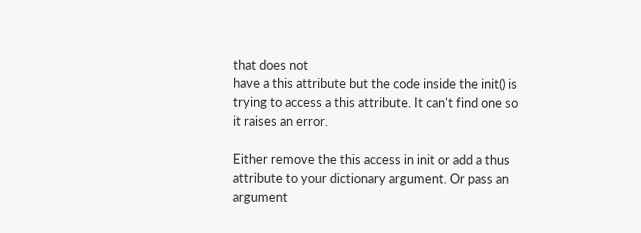that does not
have a this attribute but the code inside the init() is
trying to access a this attribute. It can't find one so
it raises an error.

Either remove the this access in init or add a thus
attribute to your dictionary argument. Or pass an
argument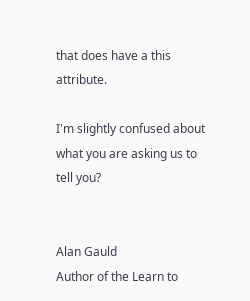that does have a this attribute.

I'm slightly confused about what you are asking us to tell you?


Alan Gauld
Author of the Learn to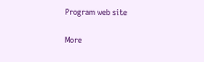Program web site

More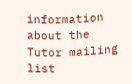information about the Tutor mailing list